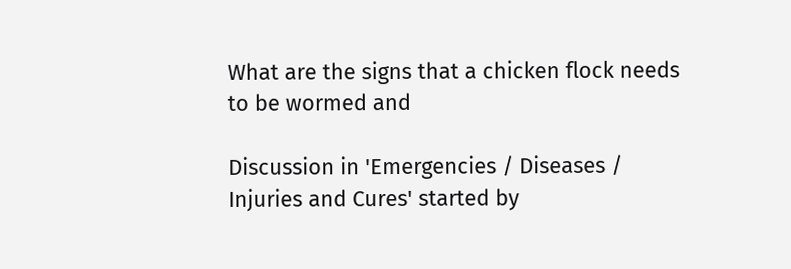What are the signs that a chicken flock needs to be wormed and

Discussion in 'Emergencies / Diseases / Injuries and Cures' started by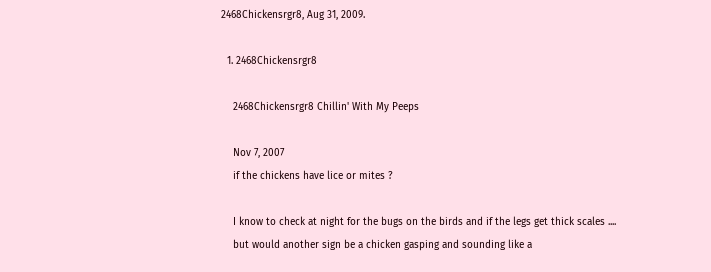2468Chickensrgr8, Aug 31, 2009.

  1. 2468Chickensrgr8

    2468Chickensrgr8 Chillin' With My Peeps

    Nov 7, 2007
    if the chickens have lice or mites ?

    I know to check at night for the bugs on the birds and if the legs get thick scales ....
    but would another sign be a chicken gasping and sounding like a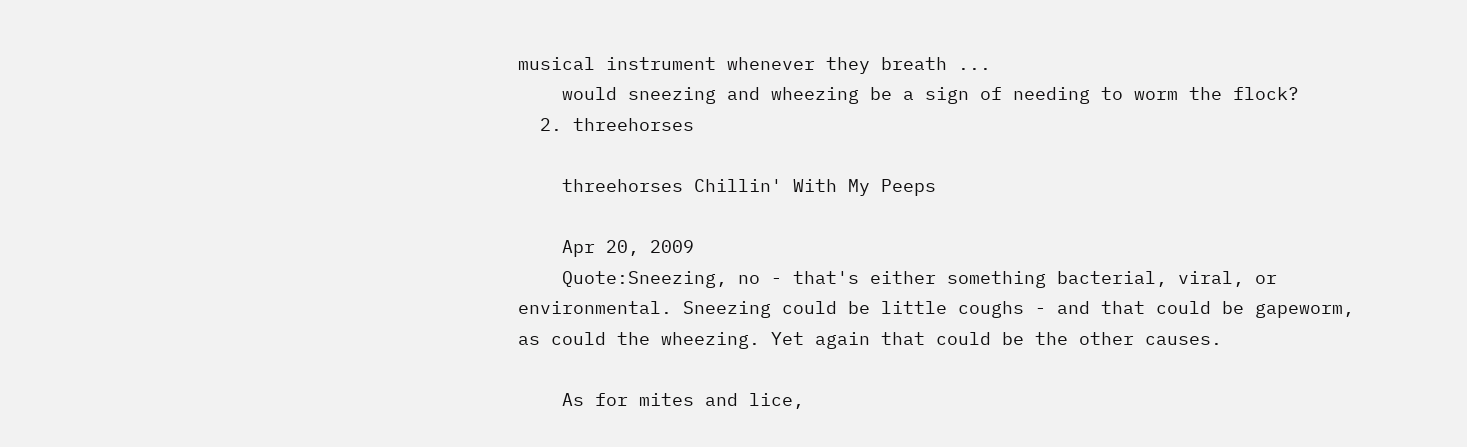musical instrument whenever they breath ...
    would sneezing and wheezing be a sign of needing to worm the flock?
  2. threehorses

    threehorses Chillin' With My Peeps

    Apr 20, 2009
    Quote:Sneezing, no - that's either something bacterial, viral, or environmental. Sneezing could be little coughs - and that could be gapeworm, as could the wheezing. Yet again that could be the other causes.

    As for mites and lice,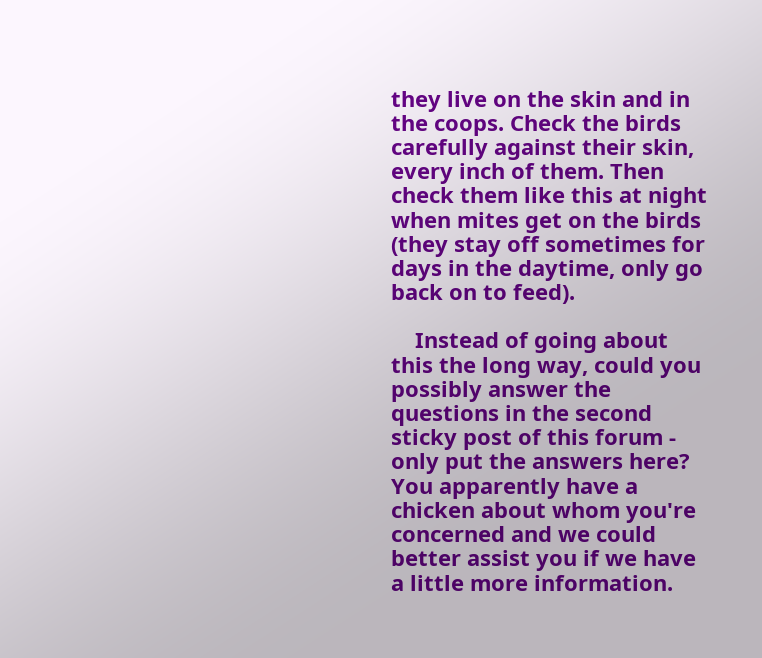they live on the skin and in the coops. Check the birds carefully against their skin, every inch of them. Then check them like this at night when mites get on the birds (they stay off sometimes for days in the daytime, only go back on to feed).

    Instead of going about this the long way, could you possibly answer the questions in the second sticky post of this forum - only put the answers here? You apparently have a chicken about whom you're concerned and we could better assist you if we have a little more information.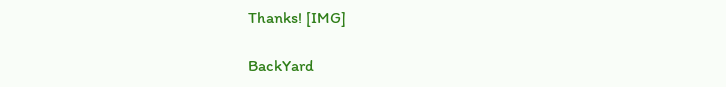Thanks! [IMG]

BackYard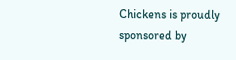Chickens is proudly sponsored by